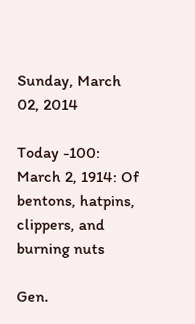Sunday, March 02, 2014

Today -100: March 2, 1914: Of bentons, hatpins, clippers, and burning nuts

Gen.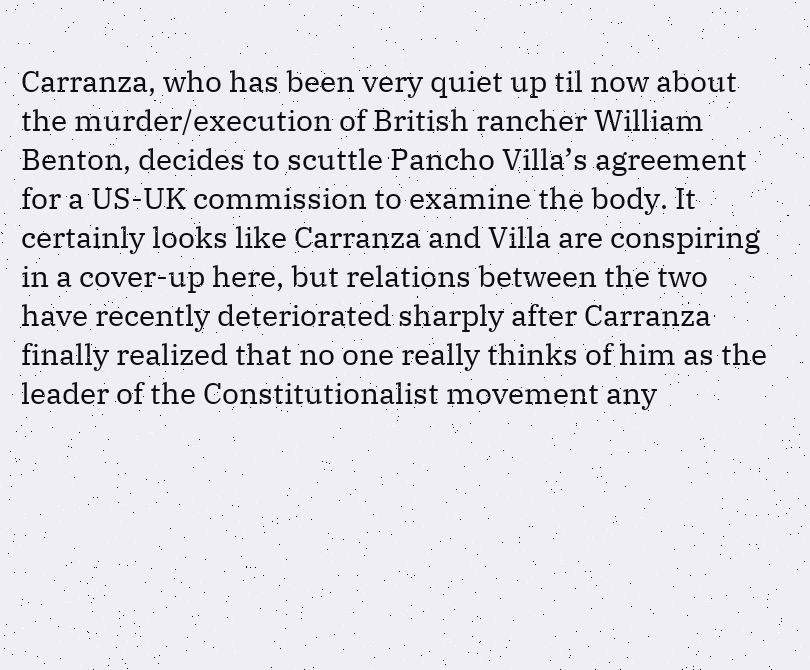Carranza, who has been very quiet up til now about the murder/execution of British rancher William Benton, decides to scuttle Pancho Villa’s agreement for a US-UK commission to examine the body. It certainly looks like Carranza and Villa are conspiring in a cover-up here, but relations between the two have recently deteriorated sharply after Carranza finally realized that no one really thinks of him as the leader of the Constitutionalist movement any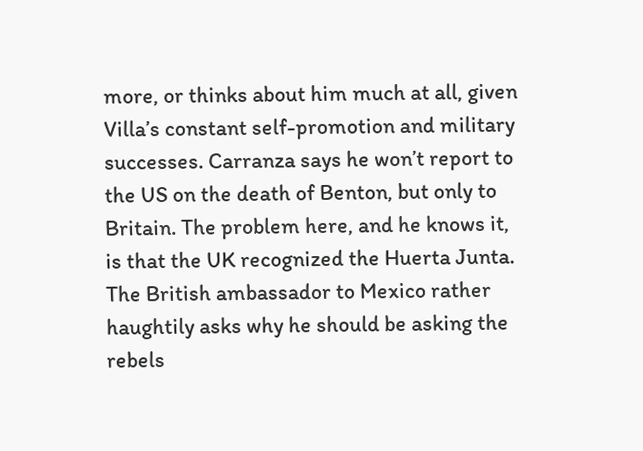more, or thinks about him much at all, given Villa’s constant self-promotion and military successes. Carranza says he won’t report to the US on the death of Benton, but only to Britain. The problem here, and he knows it, is that the UK recognized the Huerta Junta. The British ambassador to Mexico rather haughtily asks why he should be asking the rebels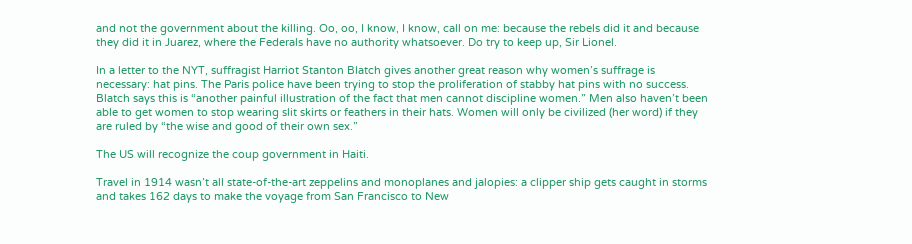and not the government about the killing. Oo, oo, I know, I know, call on me: because the rebels did it and because they did it in Juarez, where the Federals have no authority whatsoever. Do try to keep up, Sir Lionel.

In a letter to the NYT, suffragist Harriot Stanton Blatch gives another great reason why women’s suffrage is necessary: hat pins. The Paris police have been trying to stop the proliferation of stabby hat pins with no success. Blatch says this is “another painful illustration of the fact that men cannot discipline women.” Men also haven’t been able to get women to stop wearing slit skirts or feathers in their hats. Women will only be civilized (her word) if they are ruled by “the wise and good of their own sex.”

The US will recognize the coup government in Haiti.

Travel in 1914 wasn’t all state-of-the-art zeppelins and monoplanes and jalopies: a clipper ship gets caught in storms and takes 162 days to make the voyage from San Francisco to New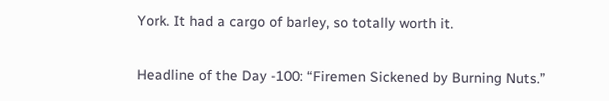York. It had a cargo of barley, so totally worth it.

Headline of the Day -100: “Firemen Sickened by Burning Nuts.”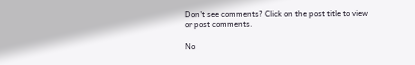Don't see comments? Click on the post title to view or post comments.

No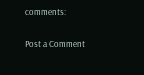comments:

Post a Comment